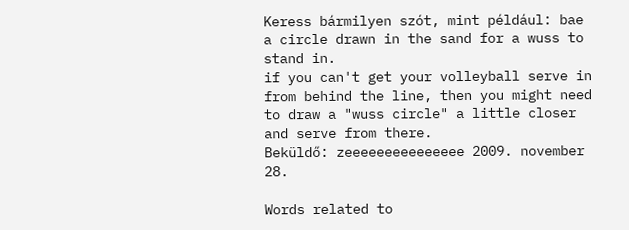Keress bármilyen szót, mint például: bae
a circle drawn in the sand for a wuss to stand in.
if you can't get your volleyball serve in from behind the line, then you might need to draw a "wuss circle" a little closer and serve from there.
Beküldő: zeeeeeeeeeeeeeee 2009. november 28.

Words related to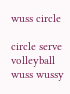wuss circle

circle serve volleyball wuss wussy